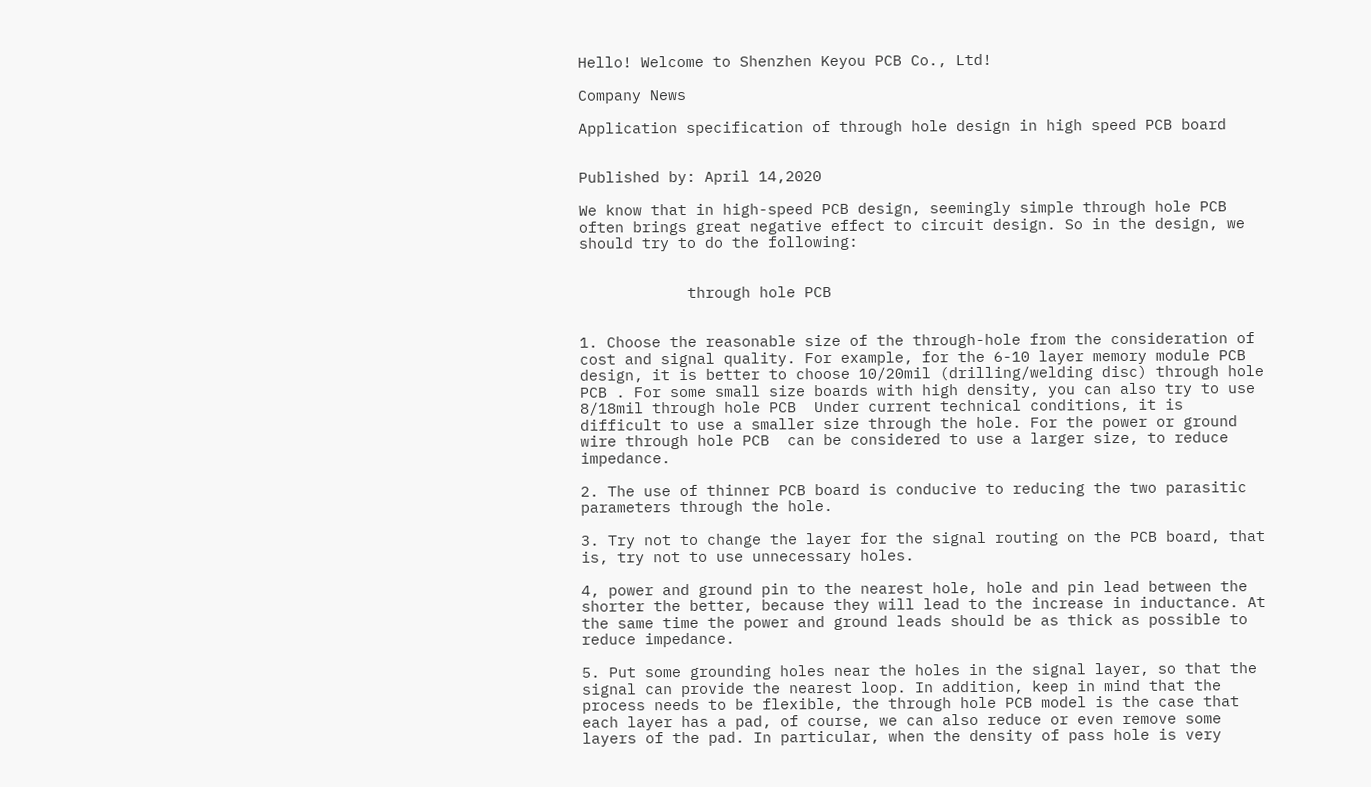Hello! Welcome to Shenzhen Keyou PCB Co., Ltd!

Company News

Application specification of through hole design in high speed PCB board


Published by: April 14,2020

We know that in high-speed PCB design, seemingly simple through hole PCB  often brings great negative effect to circuit design. So in the design, we should try to do the following:


            through hole PCB


1. Choose the reasonable size of the through-hole from the consideration of cost and signal quality. For example, for the 6-10 layer memory module PCB design, it is better to choose 10/20mil (drilling/welding disc) through hole PCB . For some small size boards with high density, you can also try to use 8/18mil through hole PCB  Under current technical conditions, it is difficult to use a smaller size through the hole. For the power or ground wire through hole PCB  can be considered to use a larger size, to reduce impedance.

2. The use of thinner PCB board is conducive to reducing the two parasitic parameters through the hole.

3. Try not to change the layer for the signal routing on the PCB board, that is, try not to use unnecessary holes.

4, power and ground pin to the nearest hole, hole and pin lead between the shorter the better, because they will lead to the increase in inductance. At the same time the power and ground leads should be as thick as possible to reduce impedance.

5. Put some grounding holes near the holes in the signal layer, so that the signal can provide the nearest loop. In addition, keep in mind that the process needs to be flexible, the through hole PCB model is the case that each layer has a pad, of course, we can also reduce or even remove some layers of the pad. In particular, when the density of pass hole is very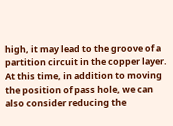high, it may lead to the groove of a partition circuit in the copper layer. At this time, in addition to moving the position of pass hole, we can also consider reducing the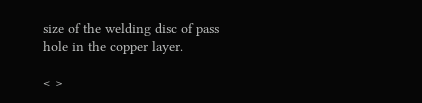size of the welding disc of pass hole in the copper layer.

< >